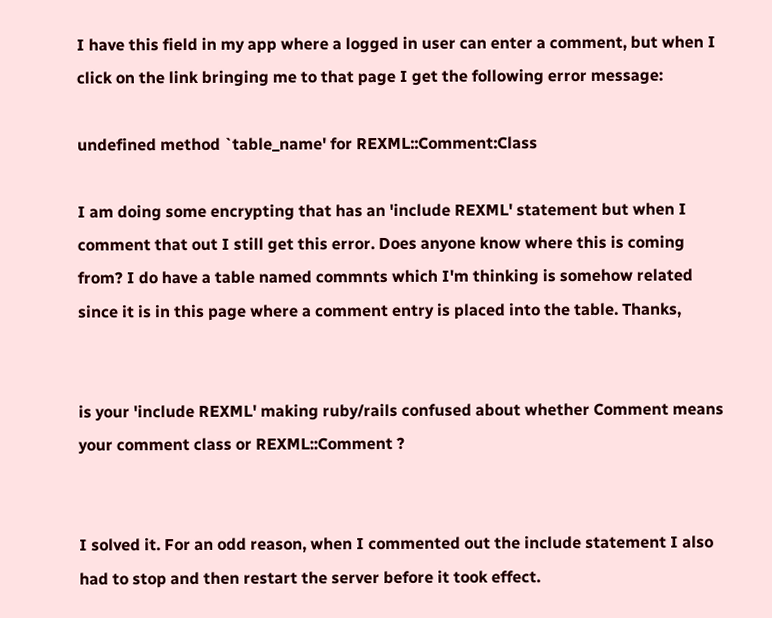I have this field in my app where a logged in user can enter a comment, but when I click on the link bringing me to that page I get the following error message:

undefined method `table_name' for REXML::Comment:Class

I am doing some encrypting that has an 'include REXML' statement but when I comment that out I still get this error. Does anyone know where this is coming from? I do have a table named commnts which I'm thinking is somehow related since it is in this page where a comment entry is placed into the table. Thanks,


is your 'include REXML' making ruby/rails confused about whether Comment means your comment class or REXML::Comment ?


I solved it. For an odd reason, when I commented out the include statement I also had to stop and then restart the server before it took effect.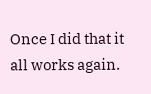Once I did that it all works again.